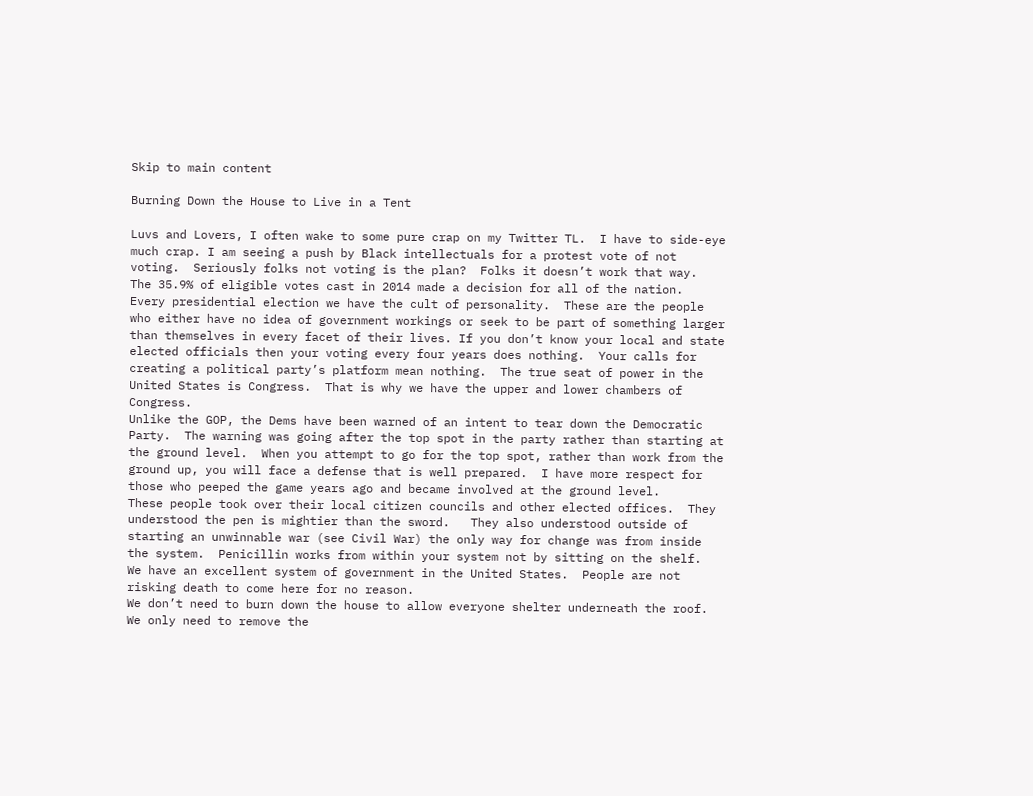Skip to main content

Burning Down the House to Live in a Tent

Luvs and Lovers, I often wake to some pure crap on my Twitter TL.  I have to side-eye much crap. I am seeing a push by Black intellectuals for a protest vote of not voting.  Seriously folks not voting is the plan?  Folks it doesn’t work that way.
The 35.9% of eligible votes cast in 2014 made a decision for all of the nation.  Every presidential election we have the cult of personality.  These are the people who either have no idea of government workings or seek to be part of something larger than themselves in every facet of their lives. If you don’t know your local and state elected officials then your voting every four years does nothing.  Your calls for creating a political party’s platform mean nothing.  The true seat of power in the United States is Congress.  That is why we have the upper and lower chambers of Congress.
Unlike the GOP, the Dems have been warned of an intent to tear down the Democratic Party.  The warning was going after the top spot in the party rather than starting at the ground level.  When you attempt to go for the top spot, rather than work from the ground up, you will face a defense that is well prepared.  I have more respect for those who peeped the game years ago and became involved at the ground level.
These people took over their local citizen councils and other elected offices.  They understood the pen is mightier than the sword.   They also understood outside of starting an unwinnable war (see Civil War) the only way for change was from inside the system.  Penicillin works from within your system not by sitting on the shelf.  We have an excellent system of government in the United States.  People are not risking death to come here for no reason.
We don’t need to burn down the house to allow everyone shelter underneath the roof.  We only need to remove the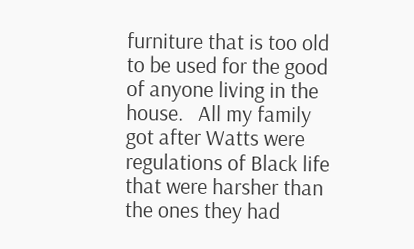furniture that is too old to be used for the good of anyone living in the house.   All my family got after Watts were regulations of Black life that were harsher than the ones they had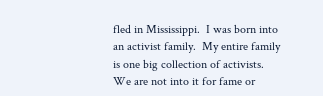fled in Mississippi.  I was born into an activist family.  My entire family is one big collection of activists.  We are not into it for fame or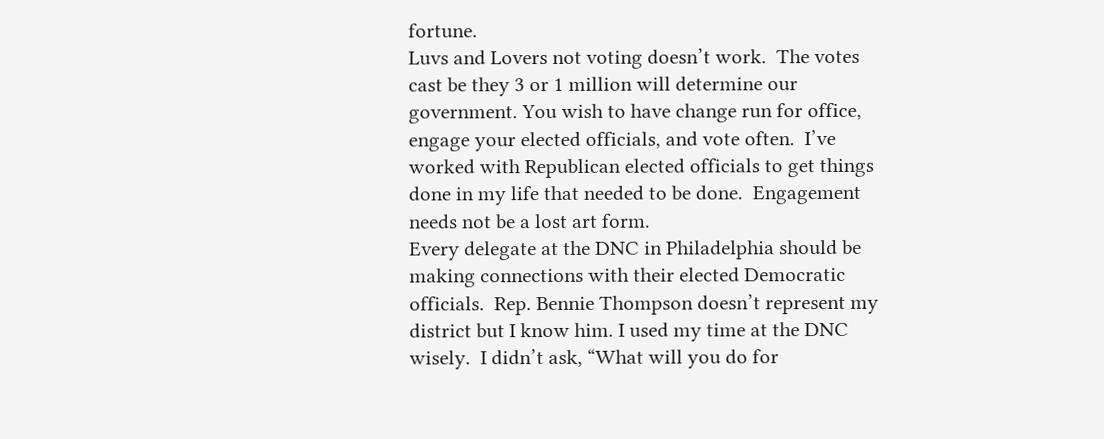fortune.
Luvs and Lovers not voting doesn’t work.  The votes cast be they 3 or 1 million will determine our government. You wish to have change run for office, engage your elected officials, and vote often.  I’ve worked with Republican elected officials to get things done in my life that needed to be done.  Engagement needs not be a lost art form.
Every delegate at the DNC in Philadelphia should be making connections with their elected Democratic officials.  Rep. Bennie Thompson doesn’t represent my district but I know him. I used my time at the DNC wisely.  I didn’t ask, “What will you do for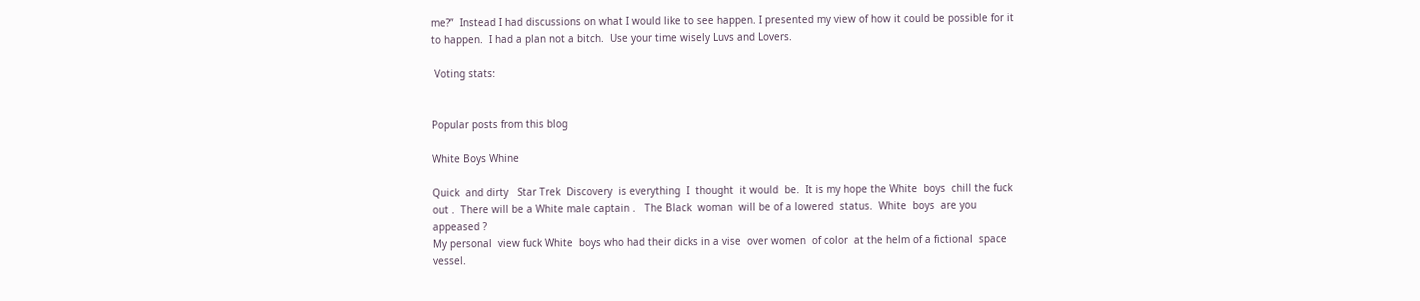me?”  Instead I had discussions on what I would like to see happen. I presented my view of how it could be possible for it to happen.  I had a plan not a bitch.  Use your time wisely Luvs and Lovers.

 Voting stats:


Popular posts from this blog

White Boys Whine

Quick  and dirty   Star Trek  Discovery  is everything  I  thought  it would  be.  It is my hope the White  boys  chill the fuck out .  There will be a White male captain .   The Black  woman  will be of a lowered  status.  White  boys  are you appeased ?
My personal  view fuck White  boys who had their dicks in a vise  over women  of color  at the helm of a fictional  space vessel.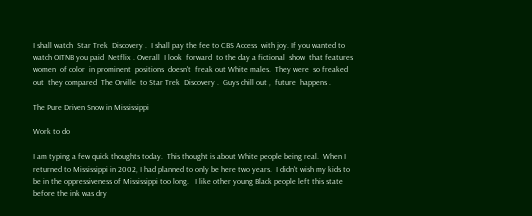I shall watch  Star Trek  Discovery .  I shall pay the fee to CBS Access  with joy. If you wanted to watch OITNB you paid  Netflix . Overall  I look  forward  to the day a fictional  show  that features  women  of color  in prominent  positions  doesn't  freak out White males.  They were  so freaked  out  they compared  The Orville  to Star Trek  Discovery .  Guys chill out ,  future  happens .

The Pure Driven Snow in Mississippi

Work to do

I am typing a few quick thoughts today.  This thought is about White people being real.  When I returned to Mississippi in 2002, I had planned to only be here two years.  I didn't wish my kids to be in the oppressiveness of Mississippi too long.   I like other young Black people left this state before the ink was dry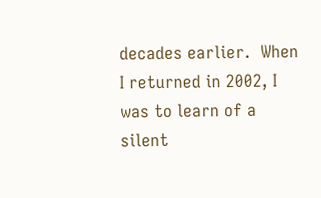decades earlier.  When I returned in 2002, I was to learn of a silent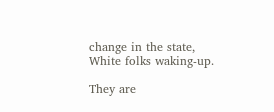change in the state, White folks waking-up.

They are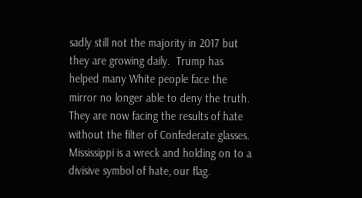sadly still not the majority in 2017 but they are growing daily.  Trump has helped many White people face the mirror no longer able to deny the truth.  They are now facing the results of hate without the filter of Confederate glasses.  Mississippi is a wreck and holding on to a divisive symbol of hate, our flag.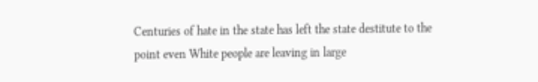Centuries of hate in the state has left the state destitute to the point even White people are leaving in large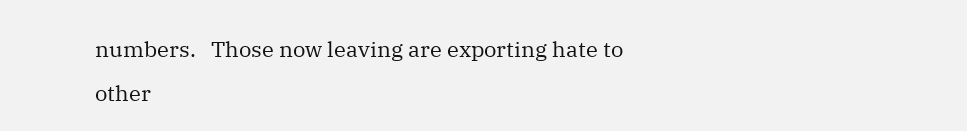numbers.   Those now leaving are exporting hate to other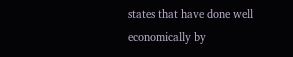states that have done well economically by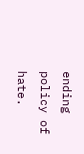ending policy of hate.